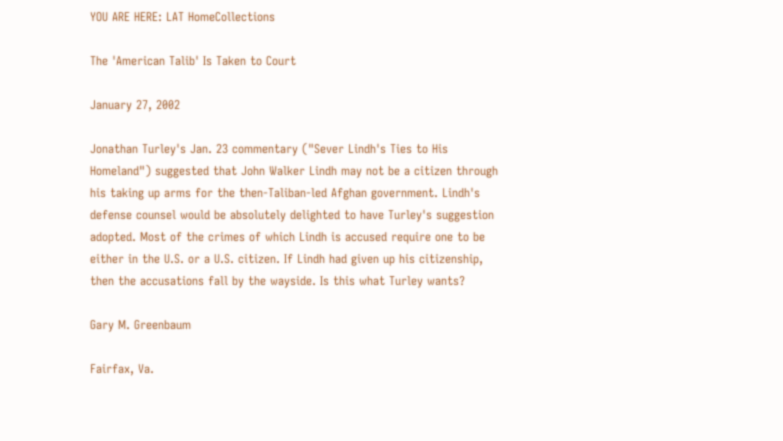YOU ARE HERE: LAT HomeCollections

The 'American Talib' Is Taken to Court

January 27, 2002

Jonathan Turley's Jan. 23 commentary ("Sever Lindh's Ties to His Homeland") suggested that John Walker Lindh may not be a citizen through his taking up arms for the then-Taliban-led Afghan government. Lindh's defense counsel would be absolutely delighted to have Turley's suggestion adopted. Most of the crimes of which Lindh is accused require one to be either in the U.S. or a U.S. citizen. If Lindh had given up his citizenship, then the accusations fall by the wayside. Is this what Turley wants?

Gary M. Greenbaum

Fairfax, Va.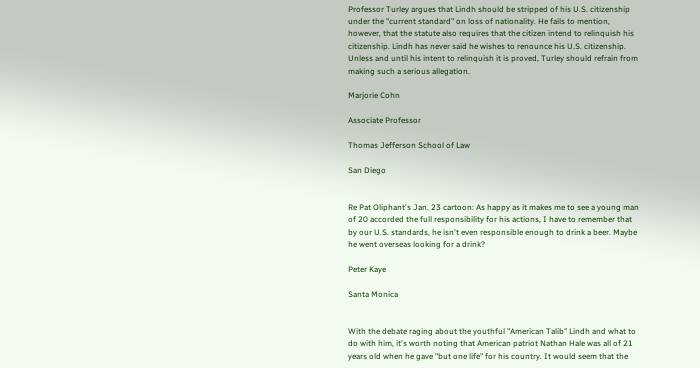Professor Turley argues that Lindh should be stripped of his U.S. citizenship under the "current standard" on loss of nationality. He fails to mention, however, that the statute also requires that the citizen intend to relinquish his citizenship. Lindh has never said he wishes to renounce his U.S. citizenship. Unless and until his intent to relinquish it is proved, Turley should refrain from making such a serious allegation.

Marjorie Cohn

Associate Professor

Thomas Jefferson School of Law

San Diego


Re Pat Oliphant's Jan. 23 cartoon: As happy as it makes me to see a young man of 20 accorded the full responsibility for his actions, I have to remember that by our U.S. standards, he isn't even responsible enough to drink a beer. Maybe he went overseas looking for a drink?

Peter Kaye

Santa Monica


With the debate raging about the youthful "American Talib" Lindh and what to do with him, it's worth noting that American patriot Nathan Hale was all of 21 years old when he gave "but one life" for his country. It would seem that the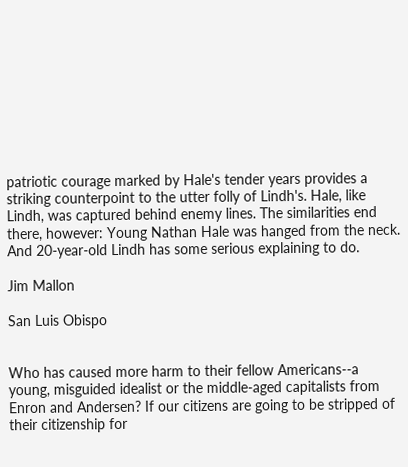patriotic courage marked by Hale's tender years provides a striking counterpoint to the utter folly of Lindh's. Hale, like Lindh, was captured behind enemy lines. The similarities end there, however: Young Nathan Hale was hanged from the neck. And 20-year-old Lindh has some serious explaining to do.

Jim Mallon

San Luis Obispo


Who has caused more harm to their fellow Americans--a young, misguided idealist or the middle-aged capitalists from Enron and Andersen? If our citizens are going to be stripped of their citizenship for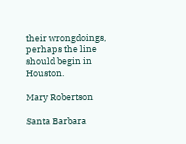their wrongdoings, perhaps the line should begin in Houston.

Mary Robertson

Santa Barbara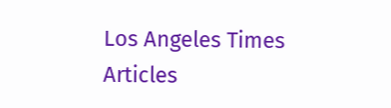Los Angeles Times Articles